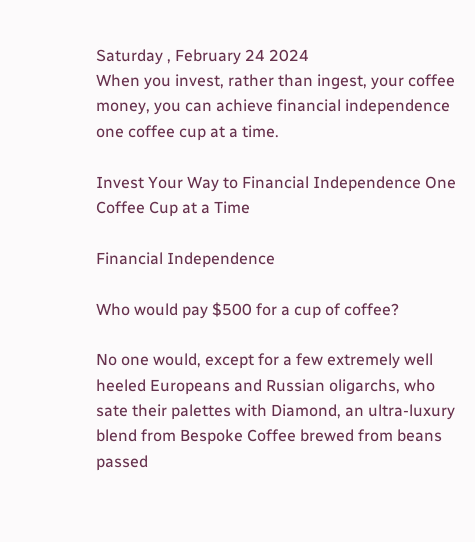Saturday , February 24 2024
When you invest, rather than ingest, your coffee money, you can achieve financial independence one coffee cup at a time.

Invest Your Way to Financial Independence One Coffee Cup at a Time

Financial Independence

Who would pay $500 for a cup of coffee?

No one would, except for a few extremely well heeled Europeans and Russian oligarchs, who sate their palettes with Diamond, an ultra-luxury blend from Bespoke Coffee brewed from beans passed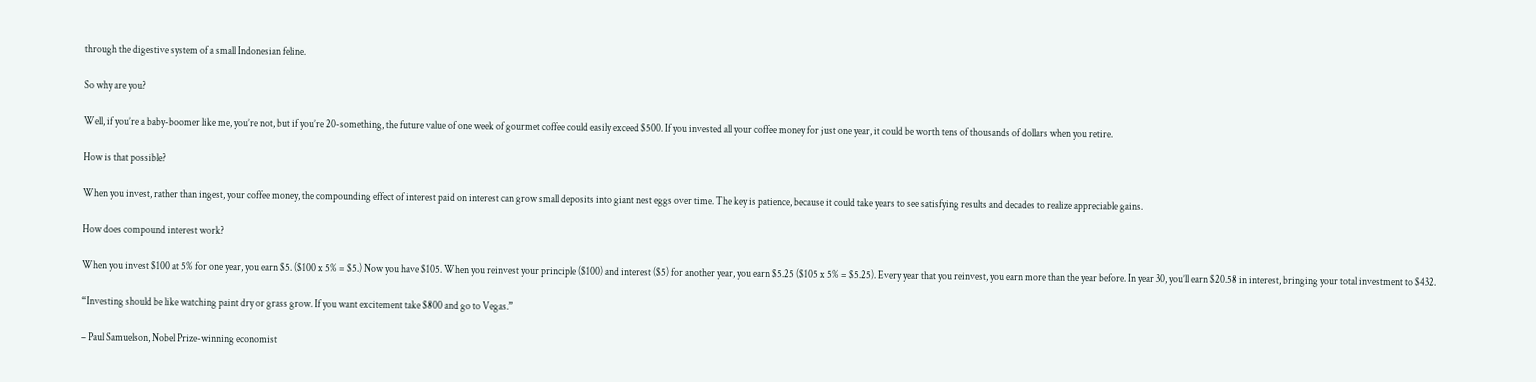through the digestive system of a small Indonesian feline.

So why are you?

Well, if you’re a baby-boomer like me, you’re not, but if you’re 20-something, the future value of one week of gourmet coffee could easily exceed $500. If you invested all your coffee money for just one year, it could be worth tens of thousands of dollars when you retire.

How is that possible?

When you invest, rather than ingest, your coffee money, the compounding effect of interest paid on interest can grow small deposits into giant nest eggs over time. The key is patience, because it could take years to see satisfying results and decades to realize appreciable gains.

How does compound interest work?

When you invest $100 at 5% for one year, you earn $5. ($100 x 5% = $5.) Now you have $105. When you reinvest your principle ($100) and interest ($5) for another year, you earn $5.25 ($105 x 5% = $5.25). Every year that you reinvest, you earn more than the year before. In year 30, you’ll earn $20.58 in interest, bringing your total investment to $432.

“Investing should be like watching paint dry or grass grow. If you want excitement take $800 and go to Vegas.”

– Paul Samuelson, Nobel Prize-winning economist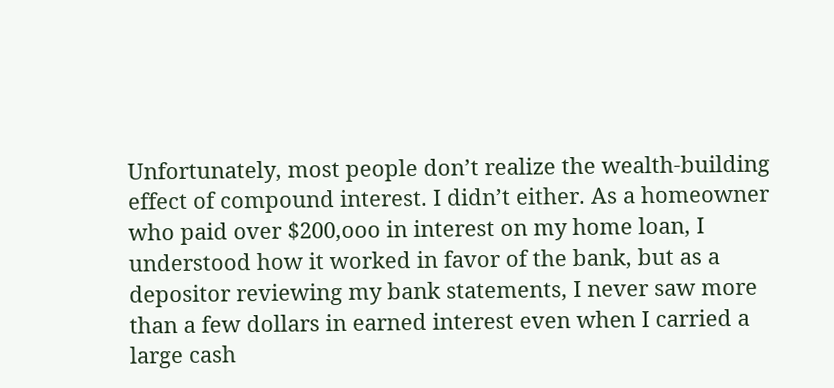Unfortunately, most people don’t realize the wealth-building effect of compound interest. I didn’t either. As a homeowner who paid over $200,ooo in interest on my home loan, I understood how it worked in favor of the bank, but as a depositor reviewing my bank statements, I never saw more than a few dollars in earned interest even when I carried a large cash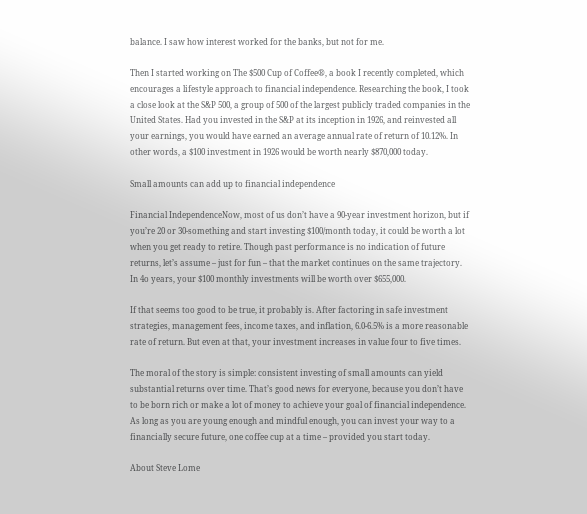balance. I saw how interest worked for the banks, but not for me.

Then I started working on The $500 Cup of Coffee®, a book I recently completed, which encourages a lifestyle approach to financial independence. Researching the book, I took a close look at the S&P 500, a group of 500 of the largest publicly traded companies in the United States. Had you invested in the S&P at its inception in 1926, and reinvested all your earnings, you would have earned an average annual rate of return of 10.12%. In other words, a $100 investment in 1926 would be worth nearly $870,000 today.

Small amounts can add up to financial independence

Financial IndependenceNow, most of us don’t have a 90-year investment horizon, but if you’re 20 or 30-something and start investing $100/month today, it could be worth a lot when you get ready to retire. Though past performance is no indication of future returns, let’s assume – just for fun – that the market continues on the same trajectory. In 4o years, your $100 monthly investments will be worth over $655,000.

If that seems too good to be true, it probably is. After factoring in safe investment strategies, management fees, income taxes, and inflation, 6.0-6.5% is a more reasonable rate of return. But even at that, your investment increases in value four to five times.

The moral of the story is simple: consistent investing of small amounts can yield substantial returns over time. That’s good news for everyone, because you don’t have to be born rich or make a lot of money to achieve your goal of financial independence. As long as you are young enough and mindful enough, you can invest your way to a financially secure future, one coffee cup at a time – provided you start today.

About Steve Lome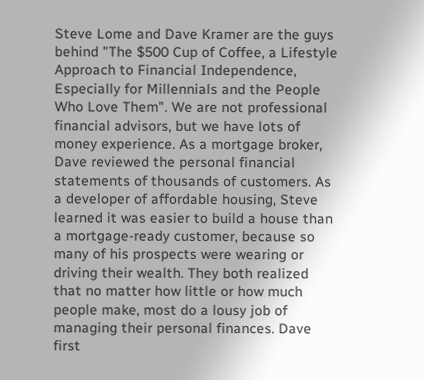Steve Lome and Dave Kramer are the guys behind "The $500 Cup of Coffee, a Lifestyle Approach to Financial Independence, Especially for Millennials and the People Who Love Them". We are not professional financial advisors, but we have lots of money experience. As a mortgage broker, Dave reviewed the personal financial statements of thousands of customers. As a developer of affordable housing, Steve learned it was easier to build a house than a mortgage-ready customer, because so many of his prospects were wearing or driving their wealth. They both realized that no matter how little or how much people make, most do a lousy job of managing their personal finances. Dave first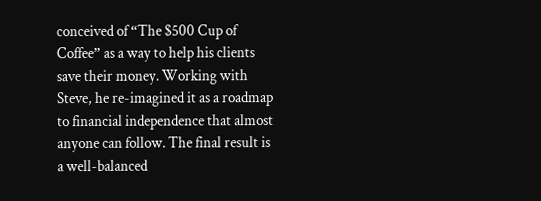conceived of “The $500 Cup of Coffee” as a way to help his clients save their money. Working with Steve, he re-imagined it as a roadmap to financial independence that almost anyone can follow. The final result is a well-balanced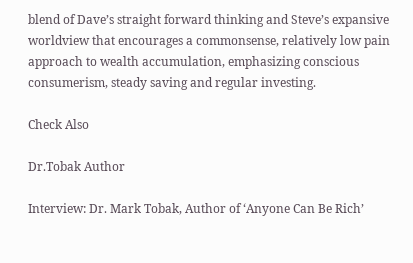blend of Dave’s straight forward thinking and Steve’s expansive worldview that encourages a commonsense, relatively low pain approach to wealth accumulation, emphasizing conscious consumerism, steady saving and regular investing.

Check Also

Dr.Tobak Author

Interview: Dr. Mark Tobak, Author of ‘Anyone Can Be Rich’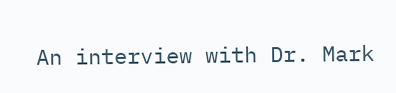An interview with Dr. Mark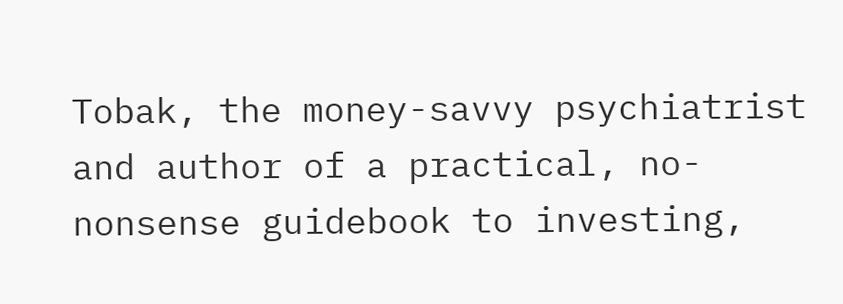Tobak, the money-savvy psychiatrist and author of a practical, no-nonsense guidebook to investing,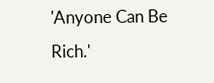'Anyone Can Be Rich.'